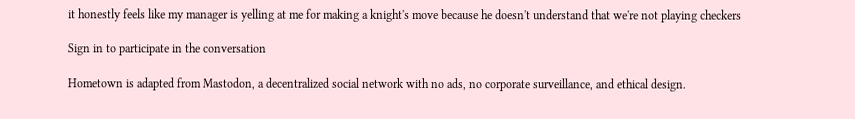it honestly feels like my manager is yelling at me for making a knight's move because he doesn't understand that we're not playing checkers

Sign in to participate in the conversation

Hometown is adapted from Mastodon, a decentralized social network with no ads, no corporate surveillance, and ethical design.